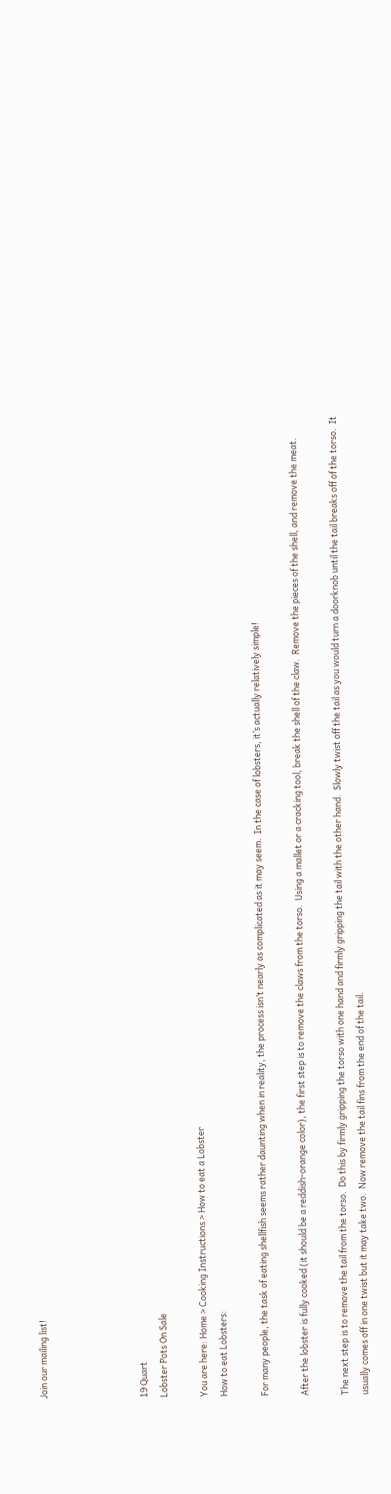Join our mailing list!




19 Quart
Lobster Pots On Sale

You are here: Home > Cooking Instructions > How to eat a Lobster
How to eat Lobsters:

For many people, the task of eating shellfish seems rather daunting when in reality, the process isn’t nearly as complicated as it may seem.  In the case of lobsters, it’s actually relatively simple!

After the lobster is fully cooked (it should be a reddish-orange color), the first step is to remove the claws from the torso.  Using a mallet or a cracking tool, break the shell of the claw.  Remove the pieces of the shell, and remove the meat.

The next step is to remove the tail from the torso.  Do this by firmly gripping the torso with one hand and firmly gripping the tail with the other hand.  Slowly twist off the tail as you would turn a doorknob until the tail breaks off of the torso.  It usually comes off in one twist but it may take two.  Now remove the tail fins from the end of the tail.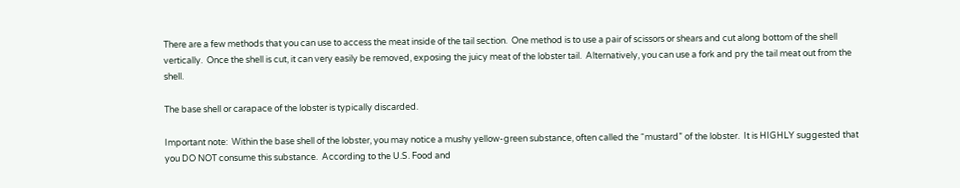There are a few methods that you can use to access the meat inside of the tail section.  One method is to use a pair of scissors or shears and cut along bottom of the shell vertically.  Once the shell is cut, it can very easily be removed, exposing the juicy meat of the lobster tail.  Alternatively, you can use a fork and pry the tail meat out from the shell.

The base shell or carapace of the lobster is typically discarded.

Important note:  Within the base shell of the lobster, you may notice a mushy yellow-green substance, often called the “mustard” of the lobster.  It is HIGHLY suggested that you DO NOT consume this substance.  According to the U.S. Food and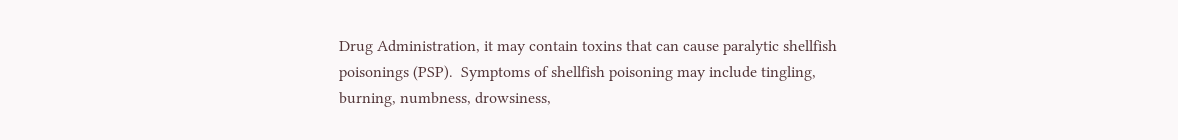Drug Administration, it may contain toxins that can cause paralytic shellfish poisonings (PSP).  Symptoms of shellfish poisoning may include tingling, burning, numbness, drowsiness,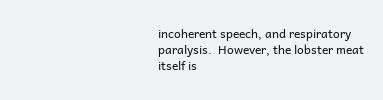incoherent speech, and respiratory paralysis.  However, the lobster meat itself is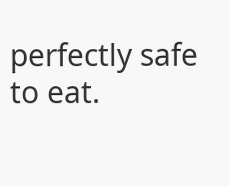perfectly safe to eat.